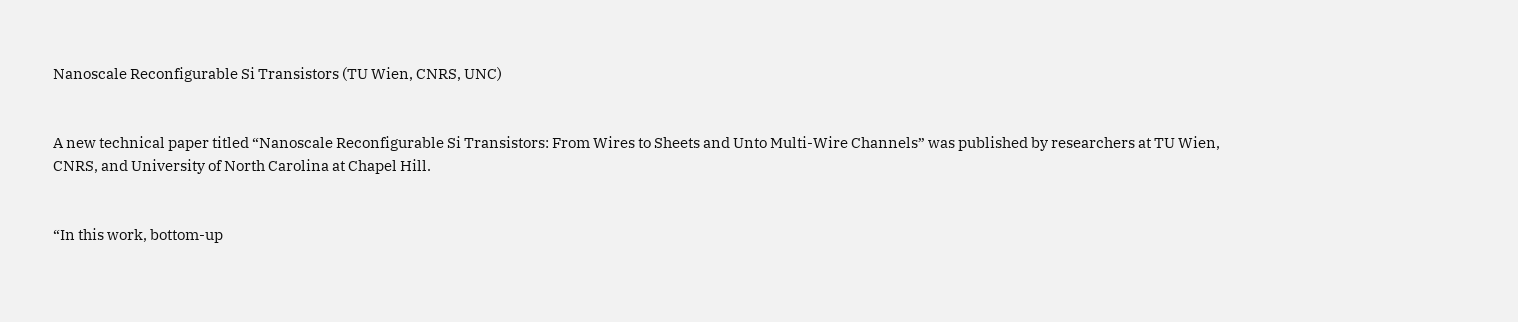Nanoscale Reconfigurable Si Transistors (TU Wien, CNRS, UNC)


A new technical paper titled “Nanoscale Reconfigurable Si Transistors: From Wires to Sheets and Unto Multi-Wire Channels” was published by researchers at TU Wien, CNRS, and University of North Carolina at Chapel Hill.


“In this work, bottom-up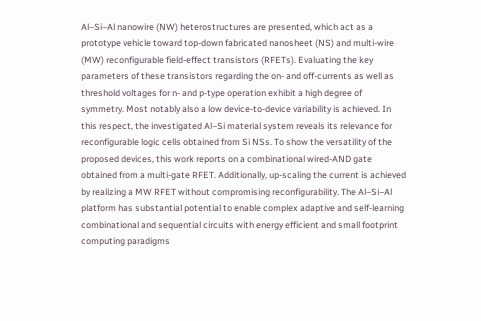Al–Si–Al nanowire (NW) heterostructures are presented, which act as a prototype vehicle toward top-down fabricated nanosheet (NS) and multi-wire (MW) reconfigurable field-effect transistors (RFETs). Evaluating the key parameters of these transistors regarding the on- and off-currents as well as threshold voltages for n- and p-type operation exhibit a high degree of symmetry. Most notably also a low device-to-device variability is achieved. In this respect, the investigated Al–Si material system reveals its relevance for reconfigurable logic cells obtained from Si NSs. To show the versatility of the proposed devices, this work reports on a combinational wired-AND gate obtained from a multi-gate RFET. Additionally, up-scaling the current is achieved by realizing a MW RFET without compromising reconfigurability. The Al–Si–Al platform has substantial potential to enable complex adaptive and self-learning combinational and sequential circuits with energy efficient and small footprint computing paradigms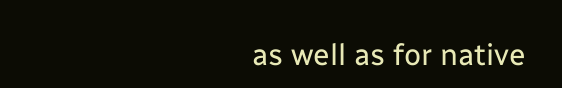as well as for native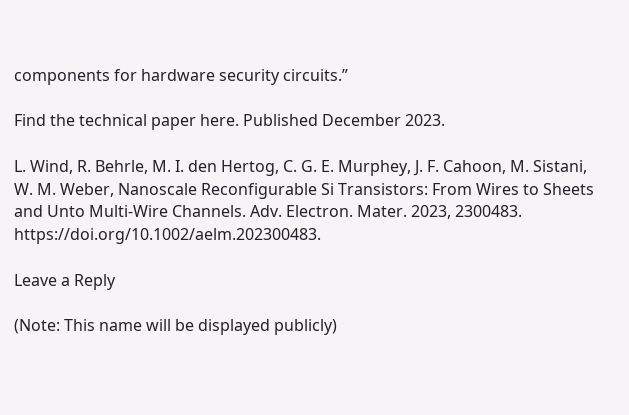components for hardware security circuits.”

Find the technical paper here. Published December 2023.

L. Wind, R. Behrle, M. I. den Hertog, C. G. E. Murphey, J. F. Cahoon, M. Sistani, W. M. Weber, Nanoscale Reconfigurable Si Transistors: From Wires to Sheets and Unto Multi-Wire Channels. Adv. Electron. Mater. 2023, 2300483. https://doi.org/10.1002/aelm.202300483.

Leave a Reply

(Note: This name will be displayed publicly)